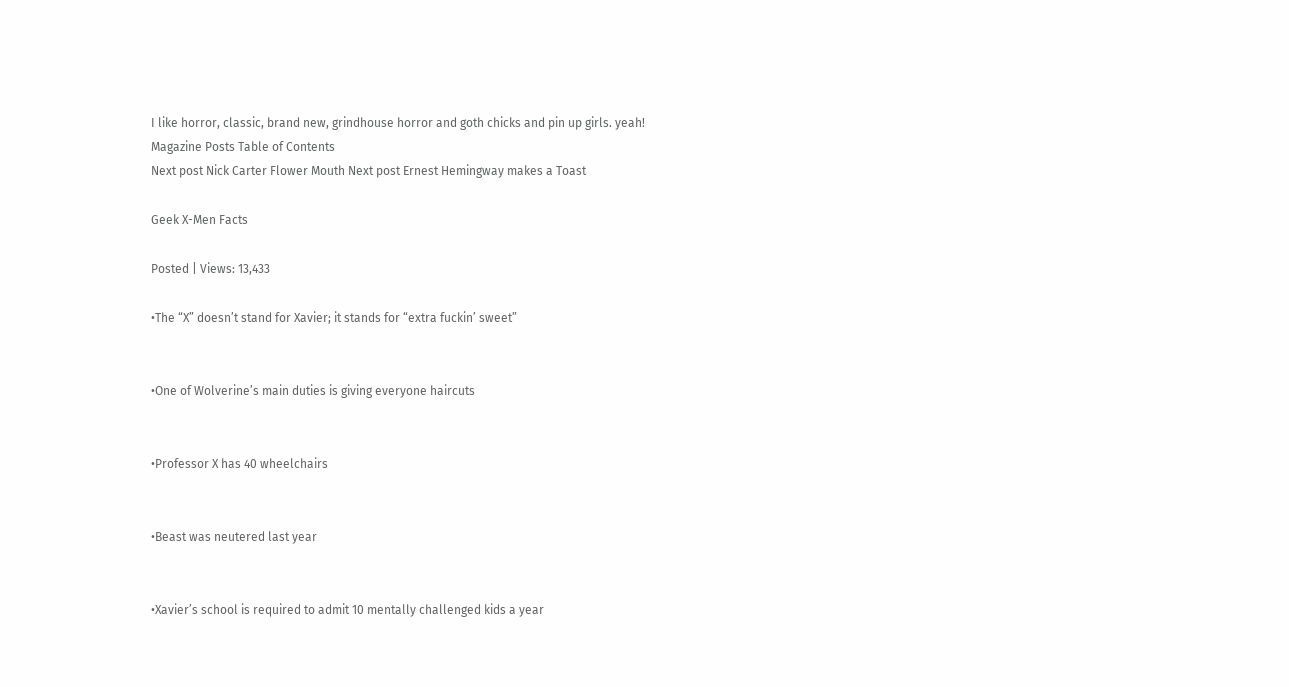I like horror, classic, brand new, grindhouse horror and goth chicks and pin up girls. yeah!
Magazine Posts Table of Contents
Next post Nick Carter Flower Mouth Next post Ernest Hemingway makes a Toast

Geek X-Men Facts

Posted | Views: 13,433

•The “X” doesn’t stand for Xavier; it stands for “extra fuckin’ sweet”


•One of Wolverine’s main duties is giving everyone haircuts


•Professor X has 40 wheelchairs


•Beast was neutered last year


•Xavier’s school is required to admit 10 mentally challenged kids a year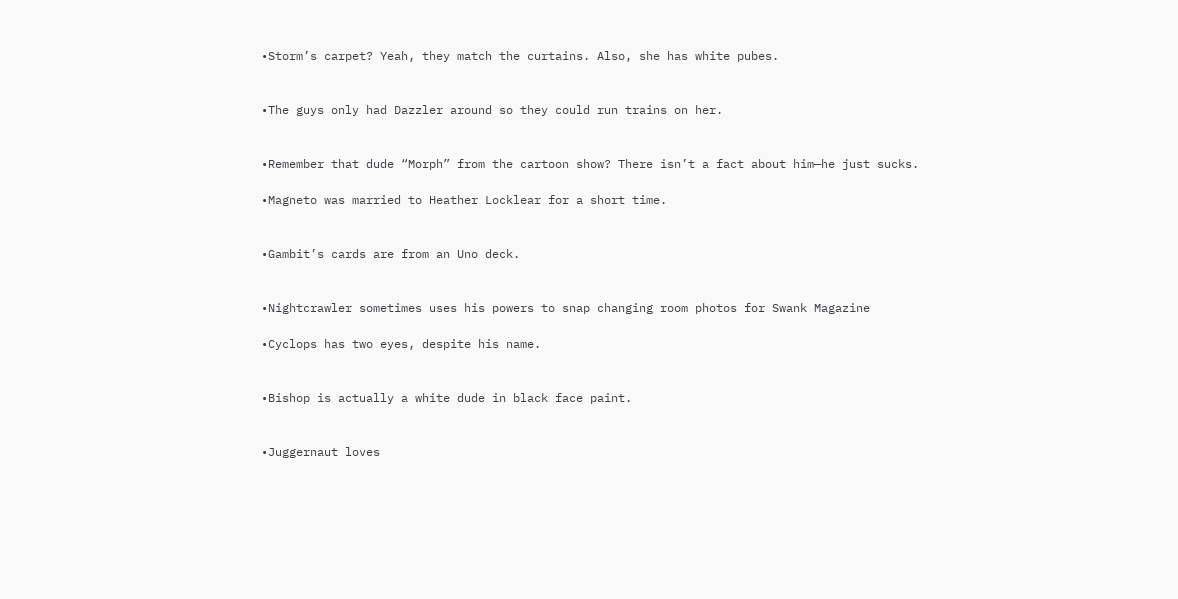•Storm’s carpet? Yeah, they match the curtains. Also, she has white pubes.


•The guys only had Dazzler around so they could run trains on her.


•Remember that dude “Morph” from the cartoon show? There isn’t a fact about him—he just sucks.

•Magneto was married to Heather Locklear for a short time.


•Gambit’s cards are from an Uno deck.


•Nightcrawler sometimes uses his powers to snap changing room photos for Swank Magazine

•Cyclops has two eyes, despite his name.


•Bishop is actually a white dude in black face paint.


•Juggernaut loves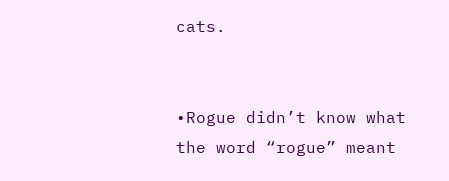cats.


•Rogue didn’t know what the word “rogue” meant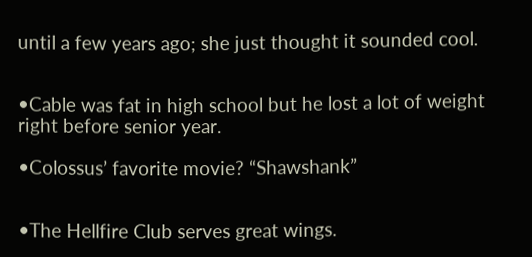until a few years ago; she just thought it sounded cool.


•Cable was fat in high school but he lost a lot of weight right before senior year.

•Colossus’ favorite movie? “Shawshank”


•The Hellfire Club serves great wings.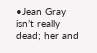•Jean Gray isn’t really dead; her and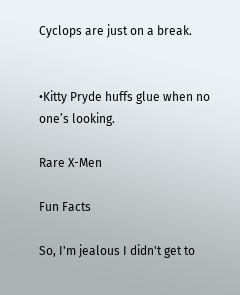Cyclops are just on a break.


•Kitty Pryde huffs glue when no one’s looking.

Rare X-Men

Fun Facts

So, I'm jealous I didn't get to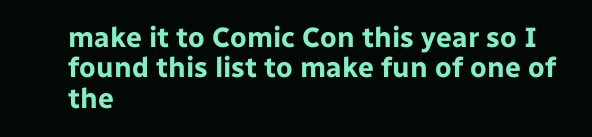make it to Comic Con this year so I found this list to make fun of one of the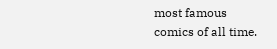most famous comics of all time.